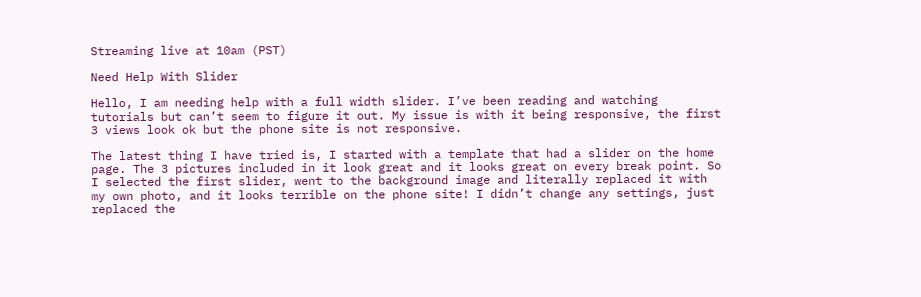Streaming live at 10am (PST)

Need Help With Slider

Hello, I am needing help with a full width slider. I’ve been reading and watching tutorials but can’t seem to figure it out. My issue is with it being responsive, the first 3 views look ok but the phone site is not responsive.

The latest thing I have tried is, I started with a template that had a slider on the home page. The 3 pictures included in it look great and it looks great on every break point. So I selected the first slider, went to the background image and literally replaced it with my own photo, and it looks terrible on the phone site! I didn’t change any settings, just replaced the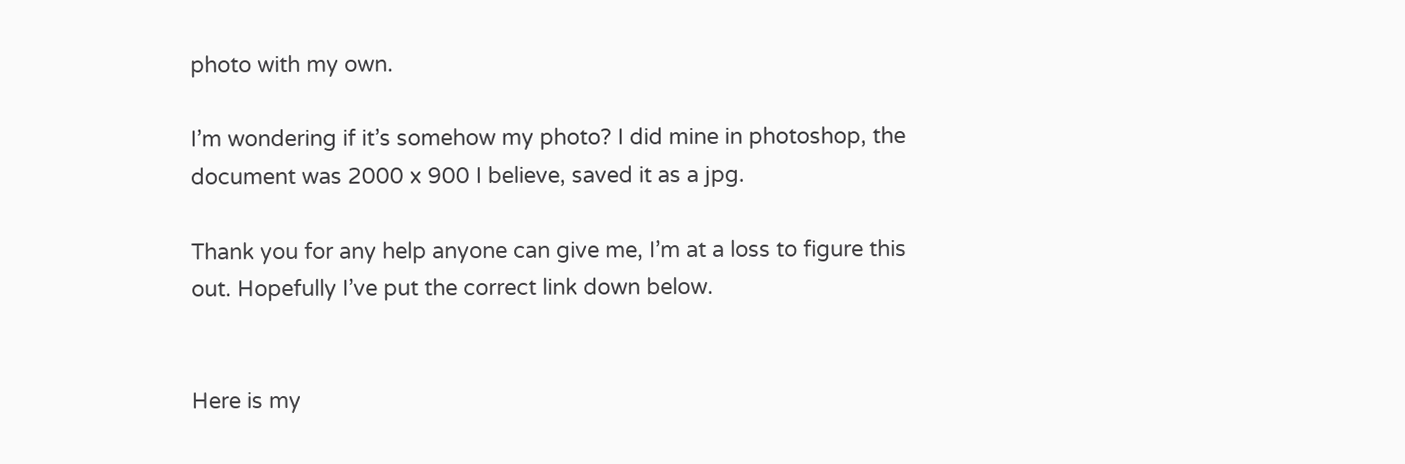photo with my own.

I’m wondering if it’s somehow my photo? I did mine in photoshop, the document was 2000 x 900 I believe, saved it as a jpg.

Thank you for any help anyone can give me, I’m at a loss to figure this out. Hopefully I’ve put the correct link down below.


Here is my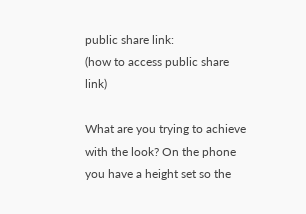public share link:
(how to access public share link)

What are you trying to achieve with the look? On the phone you have a height set so the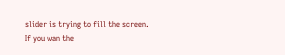slider is trying to fill the screen. If you wan the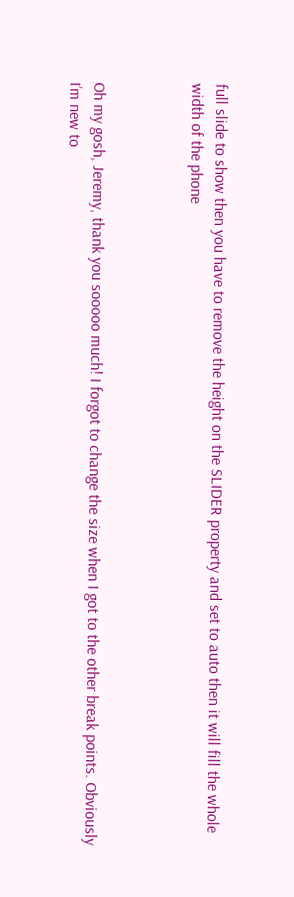full slide to show then you have to remove the height on the SLIDER property and set to auto then it will fill the whole width of the phone



Oh my gosh, Jeremy, thank you sooooo much! I forgot to change the size when I got to the other break points. Obviously I’m new to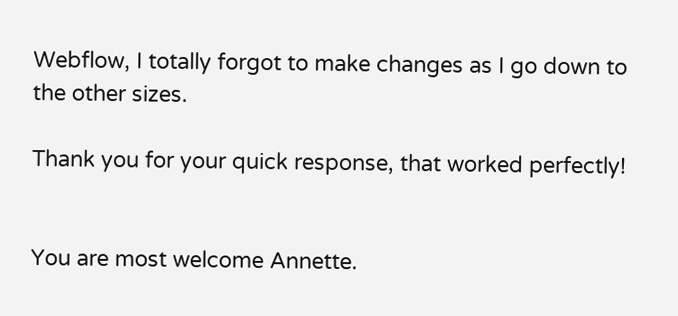Webflow, I totally forgot to make changes as I go down to the other sizes.

Thank you for your quick response, that worked perfectly!


You are most welcome Annette.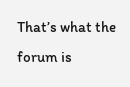That’s what the forum is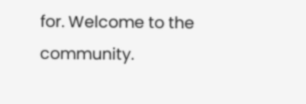for. Welcome to the community.